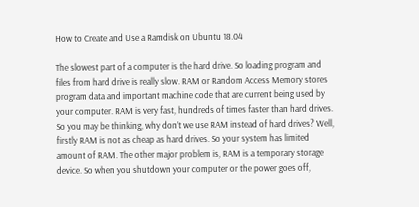How to Create and Use a Ramdisk on Ubuntu 18.04

The slowest part of a computer is the hard drive. So loading program and files from hard drive is really slow. RAM or Random Access Memory stores program data and important machine code that are current being used by your computer. RAM is very fast, hundreds of times faster than hard drives. So you may be thinking, why don’t we use RAM instead of hard drives? Well, firstly RAM is not as cheap as hard drives. So your system has limited amount of RAM. The other major problem is, RAM is a temporary storage device. So when you shutdown your computer or the power goes off,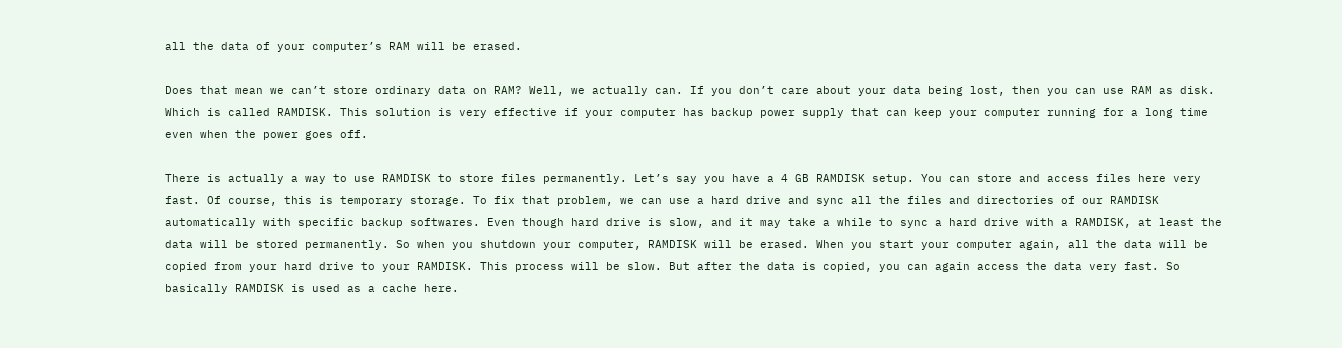all the data of your computer’s RAM will be erased.

Does that mean we can’t store ordinary data on RAM? Well, we actually can. If you don’t care about your data being lost, then you can use RAM as disk. Which is called RAMDISK. This solution is very effective if your computer has backup power supply that can keep your computer running for a long time even when the power goes off.

There is actually a way to use RAMDISK to store files permanently. Let’s say you have a 4 GB RAMDISK setup. You can store and access files here very fast. Of course, this is temporary storage. To fix that problem, we can use a hard drive and sync all the files and directories of our RAMDISK automatically with specific backup softwares. Even though hard drive is slow, and it may take a while to sync a hard drive with a RAMDISK, at least the data will be stored permanently. So when you shutdown your computer, RAMDISK will be erased. When you start your computer again, all the data will be copied from your hard drive to your RAMDISK. This process will be slow. But after the data is copied, you can again access the data very fast. So basically RAMDISK is used as a cache here.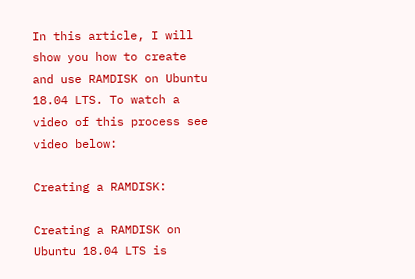In this article, I will show you how to create and use RAMDISK on Ubuntu 18.04 LTS. To watch a video of this process see video below:

Creating a RAMDISK:

Creating a RAMDISK on Ubuntu 18.04 LTS is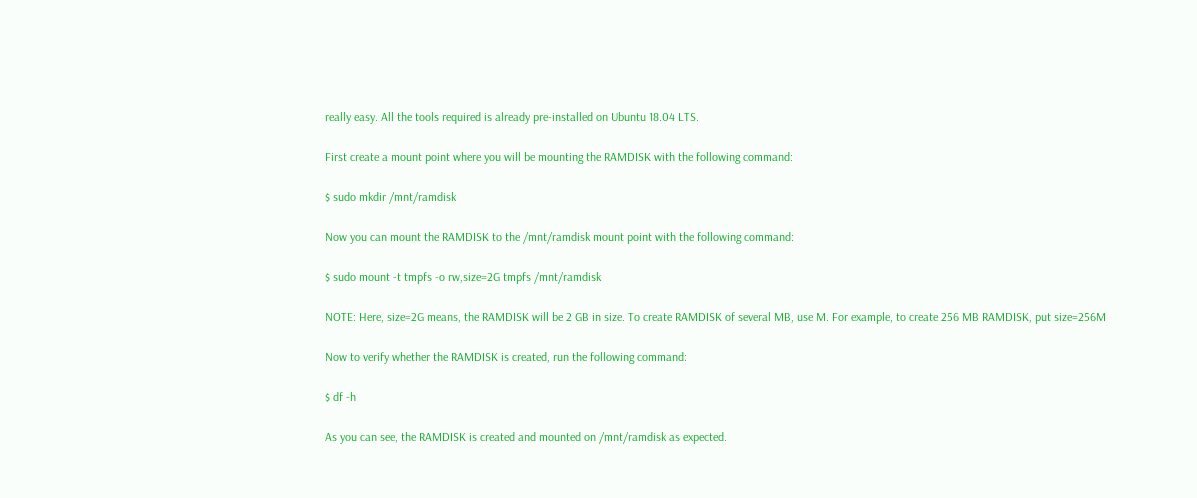really easy. All the tools required is already pre-installed on Ubuntu 18.04 LTS.

First create a mount point where you will be mounting the RAMDISK with the following command:

$ sudo mkdir /mnt/ramdisk

Now you can mount the RAMDISK to the /mnt/ramdisk mount point with the following command:

$ sudo mount -t tmpfs -o rw,size=2G tmpfs /mnt/ramdisk

NOTE: Here, size=2G means, the RAMDISK will be 2 GB in size. To create RAMDISK of several MB, use M. For example, to create 256 MB RAMDISK, put size=256M

Now to verify whether the RAMDISK is created, run the following command:

$ df -h

As you can see, the RAMDISK is created and mounted on /mnt/ramdisk as expected.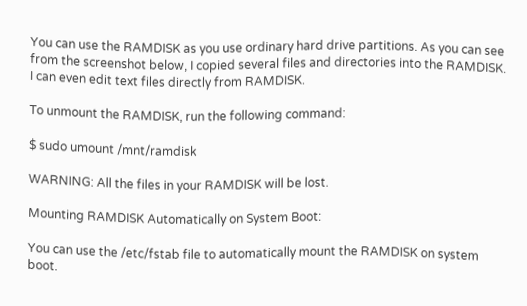You can use the RAMDISK as you use ordinary hard drive partitions. As you can see from the screenshot below, I copied several files and directories into the RAMDISK. I can even edit text files directly from RAMDISK.

To unmount the RAMDISK, run the following command:

$ sudo umount /mnt/ramdisk

WARNING: All the files in your RAMDISK will be lost.

Mounting RAMDISK Automatically on System Boot:

You can use the /etc/fstab file to automatically mount the RAMDISK on system boot.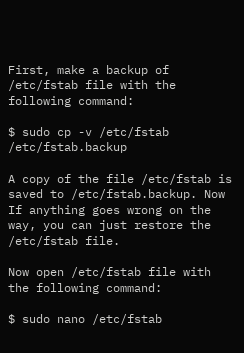First, make a backup of /etc/fstab file with the following command:

$ sudo cp -v /etc/fstab /etc/fstab.backup

A copy of the file /etc/fstab is saved to /etc/fstab.backup. Now If anything goes wrong on the way, you can just restore the /etc/fstab file.

Now open /etc/fstab file with the following command:

$ sudo nano /etc/fstab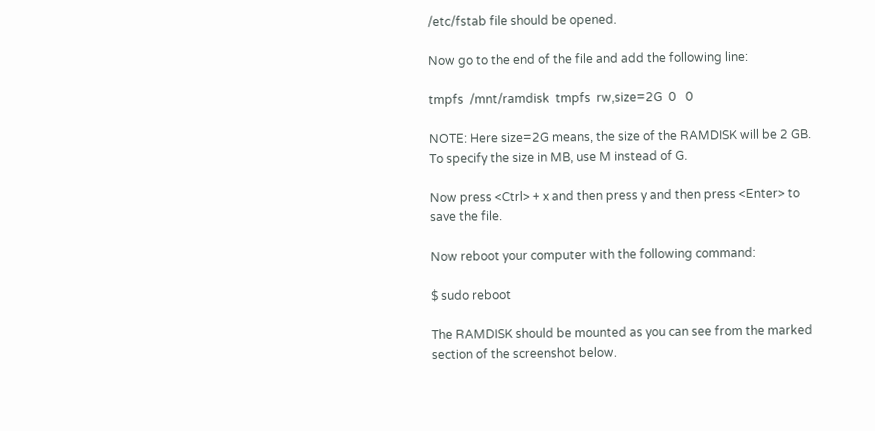/etc/fstab file should be opened.

Now go to the end of the file and add the following line:

tmpfs  /mnt/ramdisk  tmpfs  rw,size=2G  0   0

NOTE: Here size=2G means, the size of the RAMDISK will be 2 GB. To specify the size in MB, use M instead of G.

Now press <Ctrl> + x and then press y and then press <Enter> to save the file.

Now reboot your computer with the following command:

$ sudo reboot

The RAMDISK should be mounted as you can see from the marked section of the screenshot below.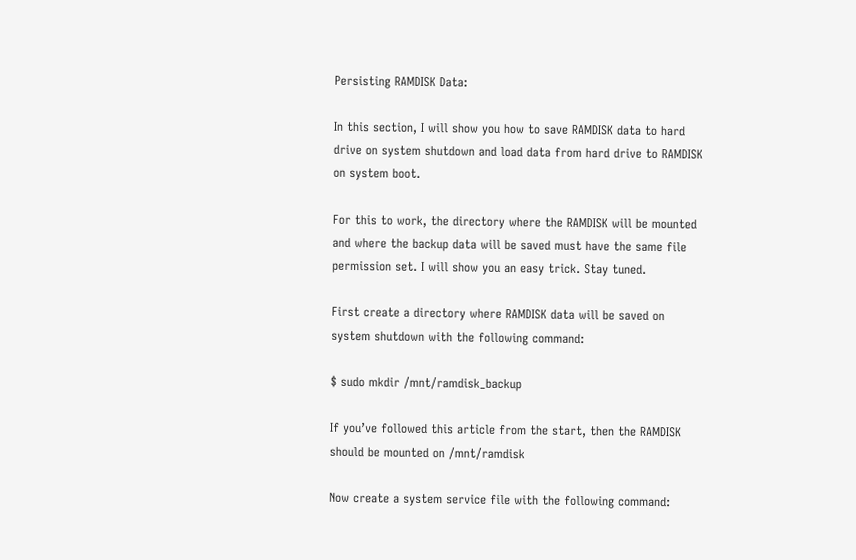Persisting RAMDISK Data:

In this section, I will show you how to save RAMDISK data to hard drive on system shutdown and load data from hard drive to RAMDISK on system boot.

For this to work, the directory where the RAMDISK will be mounted and where the backup data will be saved must have the same file permission set. I will show you an easy trick. Stay tuned.

First create a directory where RAMDISK data will be saved on system shutdown with the following command:

$ sudo mkdir /mnt/ramdisk_backup

If you’ve followed this article from the start, then the RAMDISK should be mounted on /mnt/ramdisk

Now create a system service file with the following command: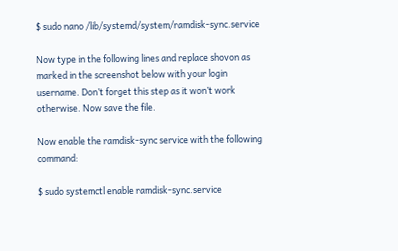$ sudo nano /lib/systemd/system/ramdisk-sync.service

Now type in the following lines and replace shovon as marked in the screenshot below with your login username. Don’t forget this step as it won’t work otherwise. Now save the file.

Now enable the ramdisk-sync service with the following command:

$ sudo systemctl enable ramdisk-sync.service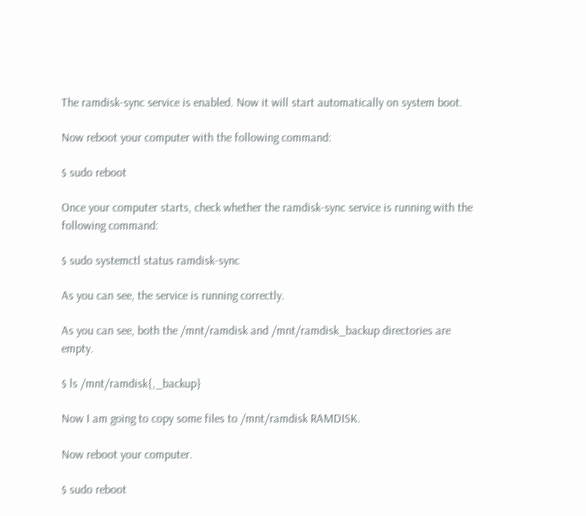The ramdisk-sync service is enabled. Now it will start automatically on system boot.

Now reboot your computer with the following command:

$ sudo reboot

Once your computer starts, check whether the ramdisk-sync service is running with the following command:

$ sudo systemctl status ramdisk-sync

As you can see, the service is running correctly.

As you can see, both the /mnt/ramdisk and /mnt/ramdisk_backup directories are empty.

$ ls /mnt/ramdisk{,_backup}

Now I am going to copy some files to /mnt/ramdisk RAMDISK.

Now reboot your computer.

$ sudo reboot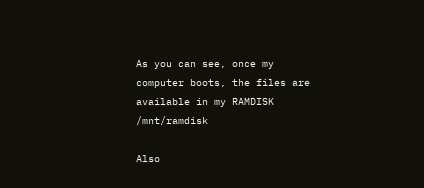As you can see, once my computer boots, the files are available in my RAMDISK /mnt/ramdisk

Also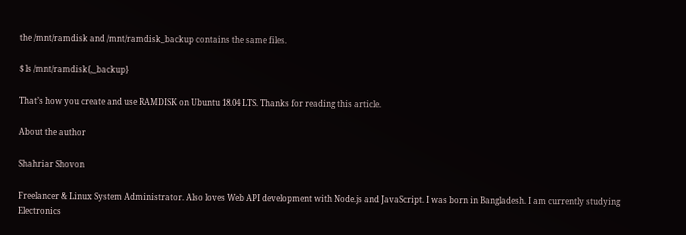the /mnt/ramdisk and /mnt/ramdisk_backup contains the same files.

$ ls /mnt/ramdisk{,_backup}

That’s how you create and use RAMDISK on Ubuntu 18.04 LTS. Thanks for reading this article.

About the author

Shahriar Shovon

Freelancer & Linux System Administrator. Also loves Web API development with Node.js and JavaScript. I was born in Bangladesh. I am currently studying Electronics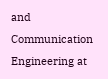and Communication Engineering at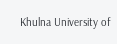Khulna University of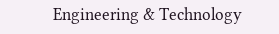Engineering & Technology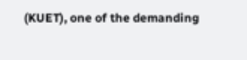(KUET), one of the demanding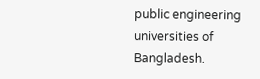public engineering universities of Bangladesh.